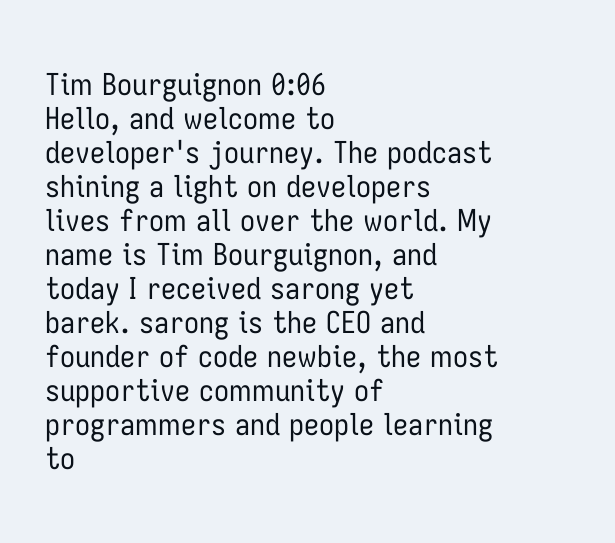Tim Bourguignon 0:06
Hello, and welcome to developer's journey. The podcast shining a light on developers lives from all over the world. My name is Tim Bourguignon, and today I received sarong yet barek. sarong is the CEO and founder of code newbie, the most supportive community of programmers and people learning to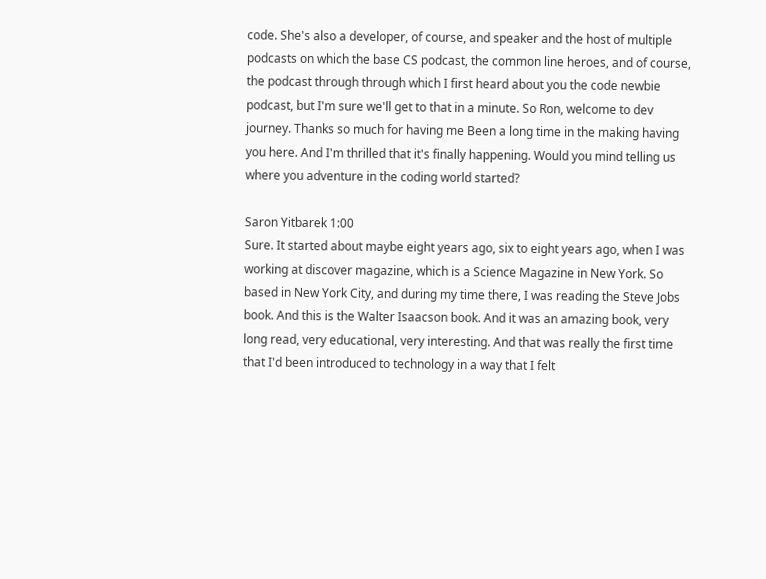code. She's also a developer, of course, and speaker and the host of multiple podcasts on which the base CS podcast, the common line heroes, and of course, the podcast through through which I first heard about you the code newbie podcast, but I'm sure we'll get to that in a minute. So Ron, welcome to dev journey. Thanks so much for having me Been a long time in the making having you here. And I'm thrilled that it's finally happening. Would you mind telling us where you adventure in the coding world started?

Saron Yitbarek 1:00
Sure. It started about maybe eight years ago, six to eight years ago, when I was working at discover magazine, which is a Science Magazine in New York. So based in New York City, and during my time there, I was reading the Steve Jobs book. And this is the Walter Isaacson book. And it was an amazing book, very long read, very educational, very interesting. And that was really the first time that I'd been introduced to technology in a way that I felt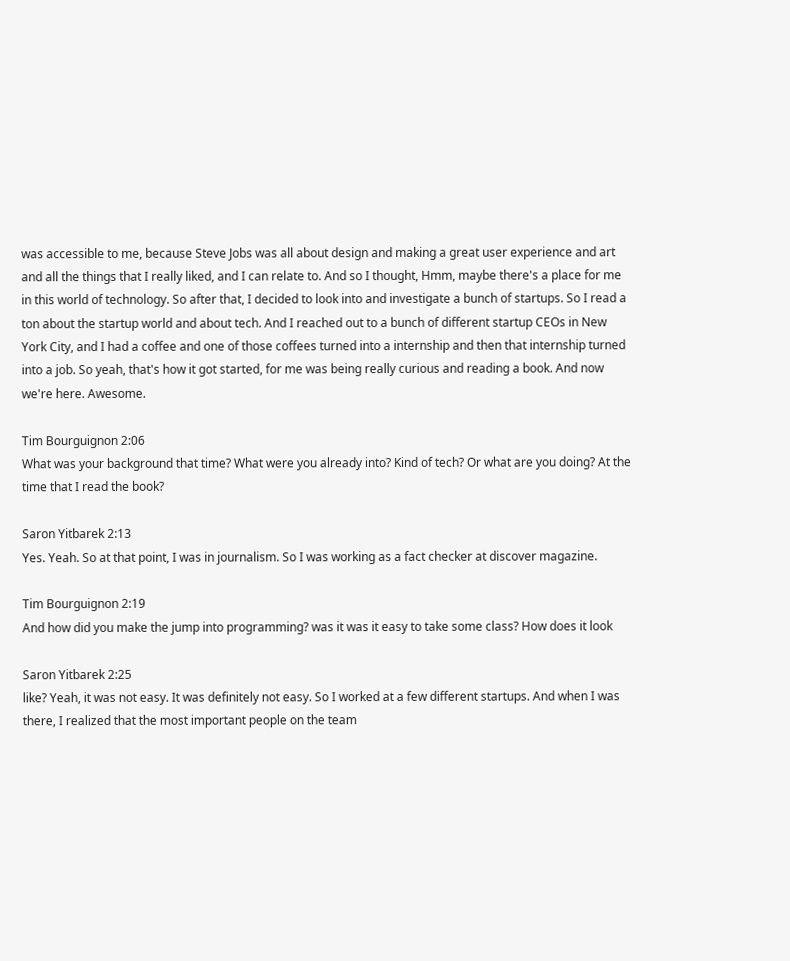was accessible to me, because Steve Jobs was all about design and making a great user experience and art and all the things that I really liked, and I can relate to. And so I thought, Hmm, maybe there's a place for me in this world of technology. So after that, I decided to look into and investigate a bunch of startups. So I read a ton about the startup world and about tech. And I reached out to a bunch of different startup CEOs in New York City, and I had a coffee and one of those coffees turned into a internship and then that internship turned into a job. So yeah, that's how it got started, for me was being really curious and reading a book. And now we're here. Awesome.

Tim Bourguignon 2:06
What was your background that time? What were you already into? Kind of tech? Or what are you doing? At the time that I read the book?

Saron Yitbarek 2:13
Yes. Yeah. So at that point, I was in journalism. So I was working as a fact checker at discover magazine.

Tim Bourguignon 2:19
And how did you make the jump into programming? was it was it easy to take some class? How does it look

Saron Yitbarek 2:25
like? Yeah, it was not easy. It was definitely not easy. So I worked at a few different startups. And when I was there, I realized that the most important people on the team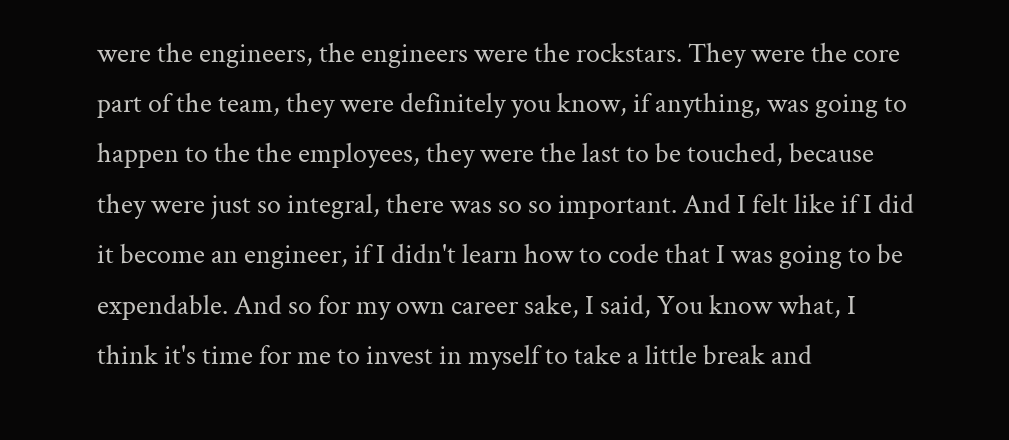were the engineers, the engineers were the rockstars. They were the core part of the team, they were definitely you know, if anything, was going to happen to the the employees, they were the last to be touched, because they were just so integral, there was so so important. And I felt like if I did it become an engineer, if I didn't learn how to code that I was going to be expendable. And so for my own career sake, I said, You know what, I think it's time for me to invest in myself to take a little break and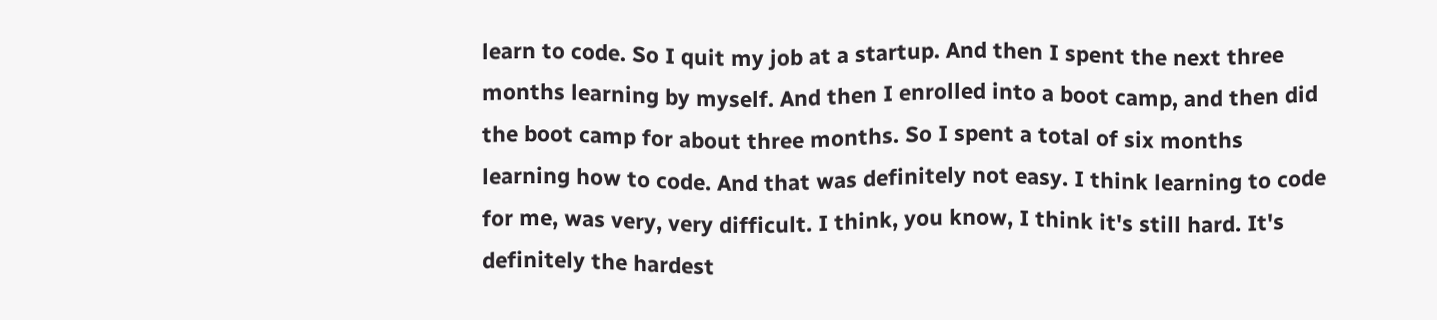learn to code. So I quit my job at a startup. And then I spent the next three months learning by myself. And then I enrolled into a boot camp, and then did the boot camp for about three months. So I spent a total of six months learning how to code. And that was definitely not easy. I think learning to code for me, was very, very difficult. I think, you know, I think it's still hard. It's definitely the hardest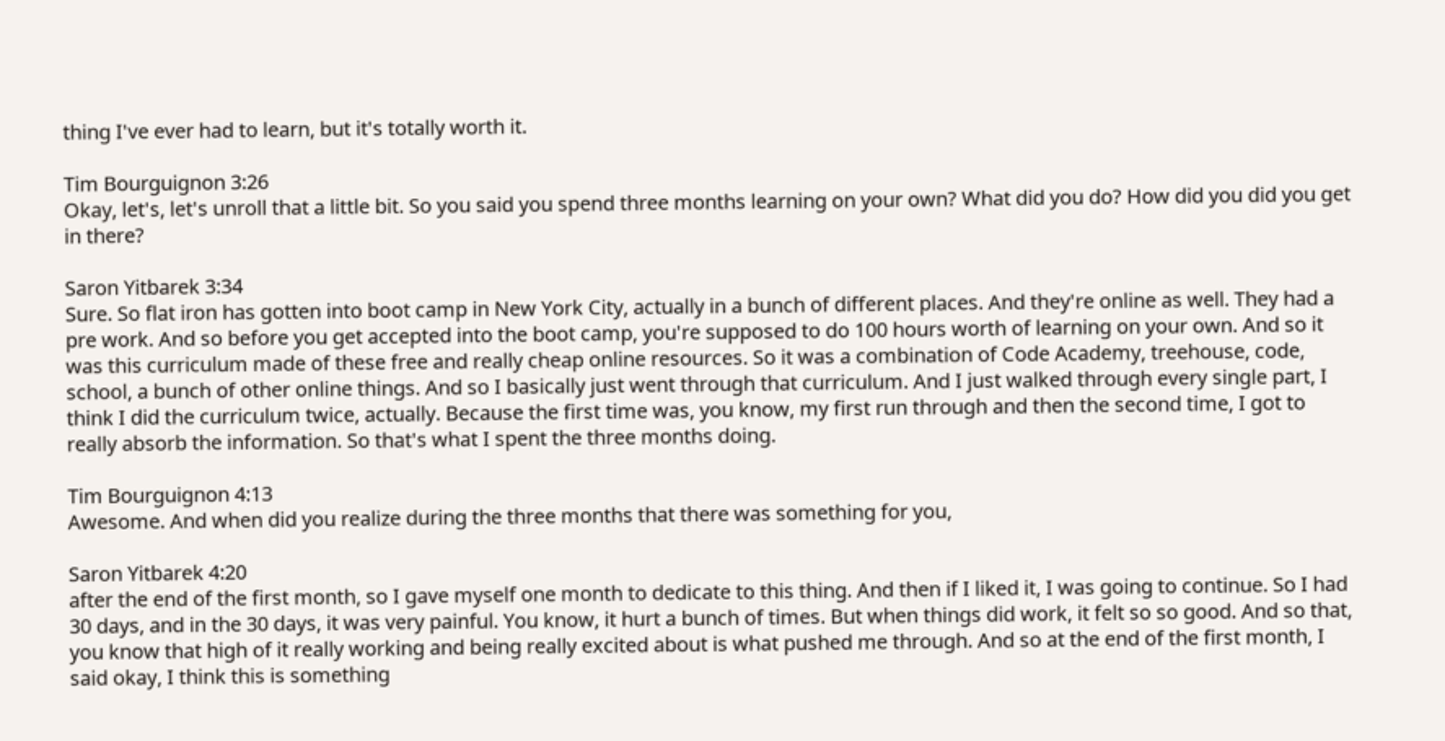thing I've ever had to learn, but it's totally worth it.

Tim Bourguignon 3:26
Okay, let's, let's unroll that a little bit. So you said you spend three months learning on your own? What did you do? How did you did you get in there?

Saron Yitbarek 3:34
Sure. So flat iron has gotten into boot camp in New York City, actually in a bunch of different places. And they're online as well. They had a pre work. And so before you get accepted into the boot camp, you're supposed to do 100 hours worth of learning on your own. And so it was this curriculum made of these free and really cheap online resources. So it was a combination of Code Academy, treehouse, code, school, a bunch of other online things. And so I basically just went through that curriculum. And I just walked through every single part, I think I did the curriculum twice, actually. Because the first time was, you know, my first run through and then the second time, I got to really absorb the information. So that's what I spent the three months doing.

Tim Bourguignon 4:13
Awesome. And when did you realize during the three months that there was something for you,

Saron Yitbarek 4:20
after the end of the first month, so I gave myself one month to dedicate to this thing. And then if I liked it, I was going to continue. So I had 30 days, and in the 30 days, it was very painful. You know, it hurt a bunch of times. But when things did work, it felt so so good. And so that, you know that high of it really working and being really excited about is what pushed me through. And so at the end of the first month, I said okay, I think this is something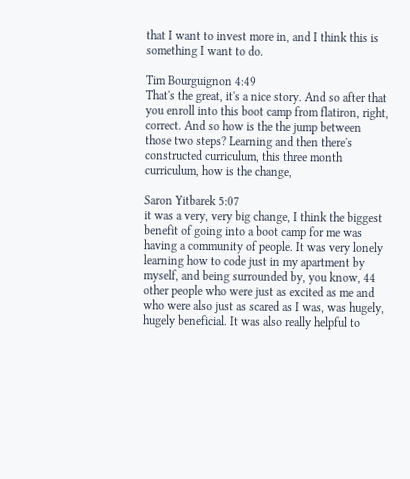that I want to invest more in, and I think this is something I want to do.

Tim Bourguignon 4:49
That's the great, it's a nice story. And so after that you enroll into this boot camp from flatiron, right, correct. And so how is the the jump between those two steps? Learning and then there's constructed curriculum, this three month curriculum, how is the change,

Saron Yitbarek 5:07
it was a very, very big change, I think the biggest benefit of going into a boot camp for me was having a community of people. It was very lonely learning how to code just in my apartment by myself, and being surrounded by, you know, 44 other people who were just as excited as me and who were also just as scared as I was, was hugely, hugely beneficial. It was also really helpful to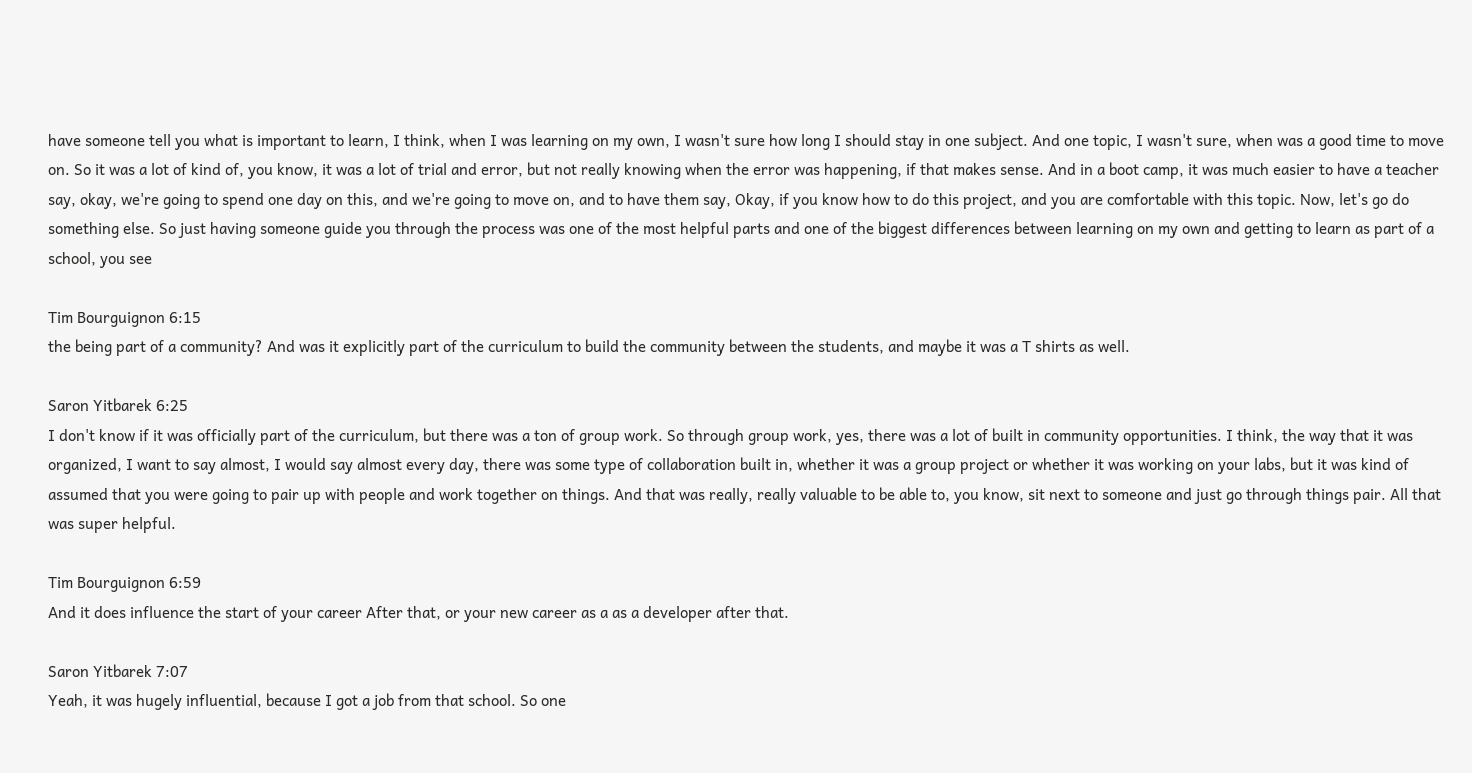have someone tell you what is important to learn, I think, when I was learning on my own, I wasn't sure how long I should stay in one subject. And one topic, I wasn't sure, when was a good time to move on. So it was a lot of kind of, you know, it was a lot of trial and error, but not really knowing when the error was happening, if that makes sense. And in a boot camp, it was much easier to have a teacher say, okay, we're going to spend one day on this, and we're going to move on, and to have them say, Okay, if you know how to do this project, and you are comfortable with this topic. Now, let's go do something else. So just having someone guide you through the process was one of the most helpful parts and one of the biggest differences between learning on my own and getting to learn as part of a school, you see

Tim Bourguignon 6:15
the being part of a community? And was it explicitly part of the curriculum to build the community between the students, and maybe it was a T shirts as well.

Saron Yitbarek 6:25
I don't know if it was officially part of the curriculum, but there was a ton of group work. So through group work, yes, there was a lot of built in community opportunities. I think, the way that it was organized, I want to say almost, I would say almost every day, there was some type of collaboration built in, whether it was a group project or whether it was working on your labs, but it was kind of assumed that you were going to pair up with people and work together on things. And that was really, really valuable to be able to, you know, sit next to someone and just go through things pair. All that was super helpful.

Tim Bourguignon 6:59
And it does influence the start of your career After that, or your new career as a as a developer after that.

Saron Yitbarek 7:07
Yeah, it was hugely influential, because I got a job from that school. So one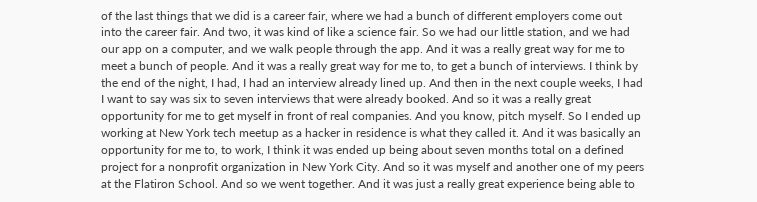of the last things that we did is a career fair, where we had a bunch of different employers come out into the career fair. And two, it was kind of like a science fair. So we had our little station, and we had our app on a computer, and we walk people through the app. And it was a really great way for me to meet a bunch of people. And it was a really great way for me to, to get a bunch of interviews. I think by the end of the night, I had, I had an interview already lined up. And then in the next couple weeks, I had I want to say was six to seven interviews that were already booked. And so it was a really great opportunity for me to get myself in front of real companies. And you know, pitch myself. So I ended up working at New York tech meetup as a hacker in residence is what they called it. And it was basically an opportunity for me to, to work, I think it was ended up being about seven months total on a defined project for a nonprofit organization in New York City. And so it was myself and another one of my peers at the Flatiron School. And so we went together. And it was just a really great experience being able to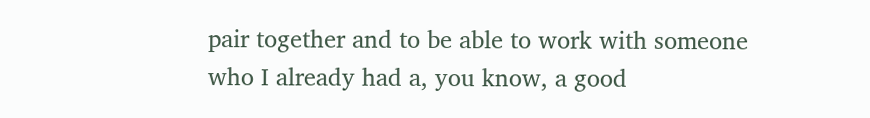pair together and to be able to work with someone who I already had a, you know, a good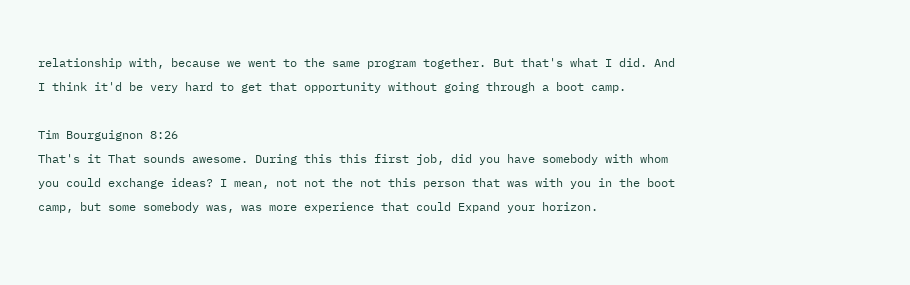relationship with, because we went to the same program together. But that's what I did. And I think it'd be very hard to get that opportunity without going through a boot camp.

Tim Bourguignon 8:26
That's it That sounds awesome. During this this first job, did you have somebody with whom you could exchange ideas? I mean, not not the not this person that was with you in the boot camp, but some somebody was, was more experience that could Expand your horizon.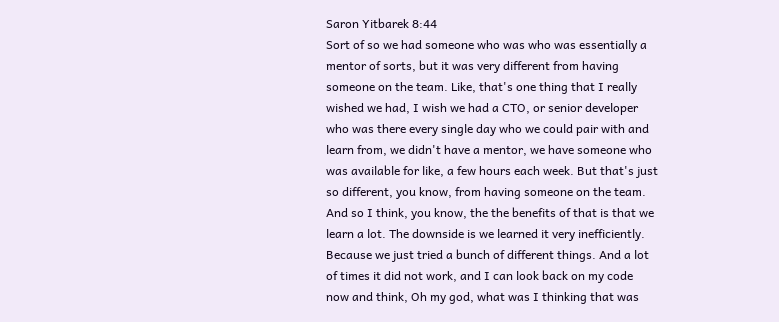Saron Yitbarek 8:44
Sort of so we had someone who was who was essentially a mentor of sorts, but it was very different from having someone on the team. Like, that's one thing that I really wished we had, I wish we had a CTO, or senior developer who was there every single day who we could pair with and learn from, we didn't have a mentor, we have someone who was available for like, a few hours each week. But that's just so different, you know, from having someone on the team. And so I think, you know, the the benefits of that is that we learn a lot. The downside is we learned it very inefficiently. Because we just tried a bunch of different things. And a lot of times it did not work, and I can look back on my code now and think, Oh my god, what was I thinking that was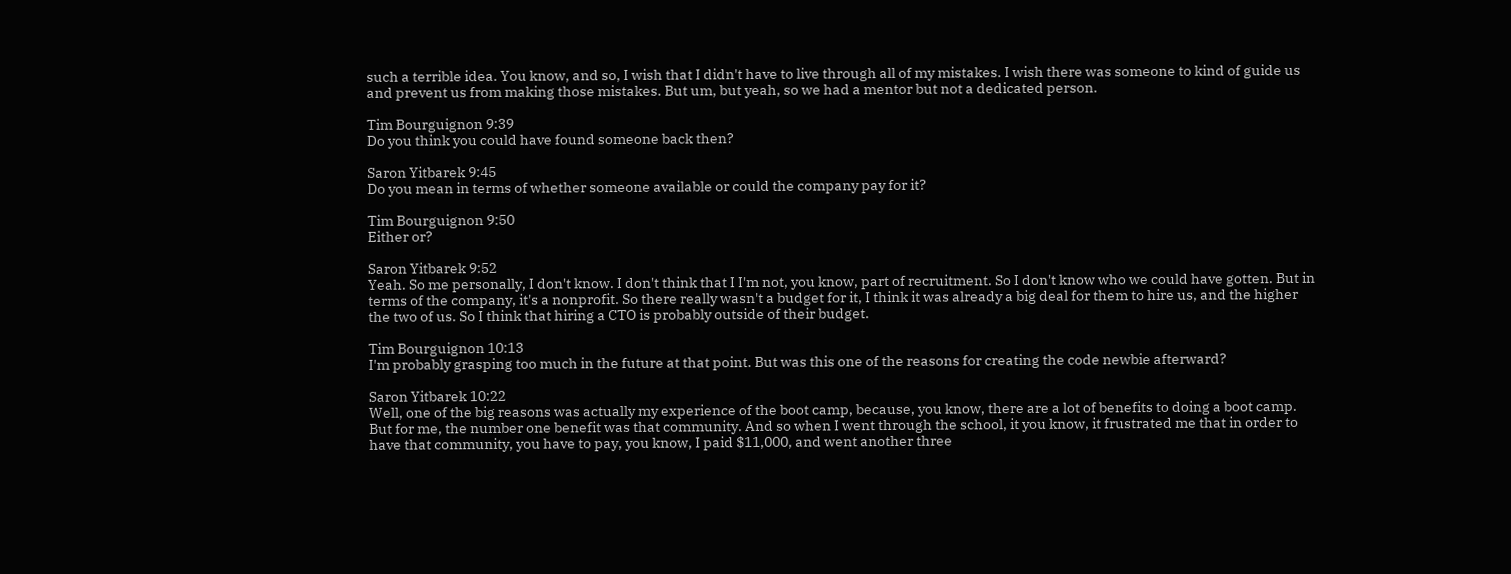such a terrible idea. You know, and so, I wish that I didn't have to live through all of my mistakes. I wish there was someone to kind of guide us and prevent us from making those mistakes. But um, but yeah, so we had a mentor but not a dedicated person.

Tim Bourguignon 9:39
Do you think you could have found someone back then?

Saron Yitbarek 9:45
Do you mean in terms of whether someone available or could the company pay for it?

Tim Bourguignon 9:50
Either or?

Saron Yitbarek 9:52
Yeah. So me personally, I don't know. I don't think that I I'm not, you know, part of recruitment. So I don't know who we could have gotten. But in terms of the company, it's a nonprofit. So there really wasn't a budget for it, I think it was already a big deal for them to hire us, and the higher the two of us. So I think that hiring a CTO is probably outside of their budget.

Tim Bourguignon 10:13
I'm probably grasping too much in the future at that point. But was this one of the reasons for creating the code newbie afterward?

Saron Yitbarek 10:22
Well, one of the big reasons was actually my experience of the boot camp, because, you know, there are a lot of benefits to doing a boot camp. But for me, the number one benefit was that community. And so when I went through the school, it you know, it frustrated me that in order to have that community, you have to pay, you know, I paid $11,000, and went another three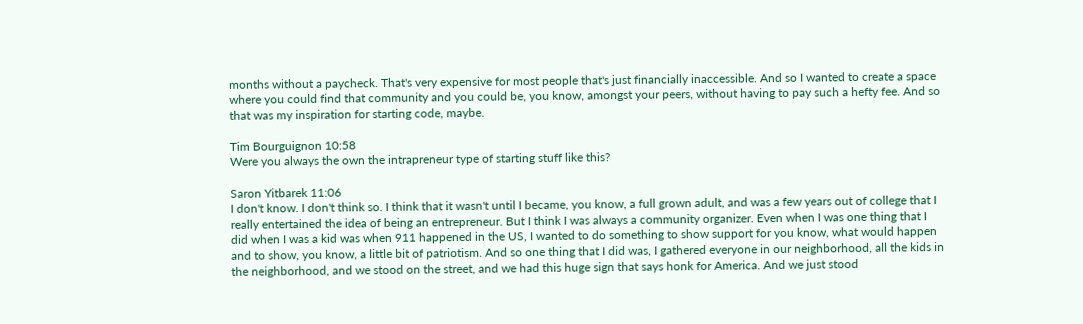months without a paycheck. That's very expensive for most people that's just financially inaccessible. And so I wanted to create a space where you could find that community and you could be, you know, amongst your peers, without having to pay such a hefty fee. And so that was my inspiration for starting code, maybe.

Tim Bourguignon 10:58
Were you always the own the intrapreneur type of starting stuff like this?

Saron Yitbarek 11:06
I don't know. I don't think so. I think that it wasn't until I became, you know, a full grown adult, and was a few years out of college that I really entertained the idea of being an entrepreneur. But I think I was always a community organizer. Even when I was one thing that I did when I was a kid was when 911 happened in the US, I wanted to do something to show support for you know, what would happen and to show, you know, a little bit of patriotism. And so one thing that I did was, I gathered everyone in our neighborhood, all the kids in the neighborhood, and we stood on the street, and we had this huge sign that says honk for America. And we just stood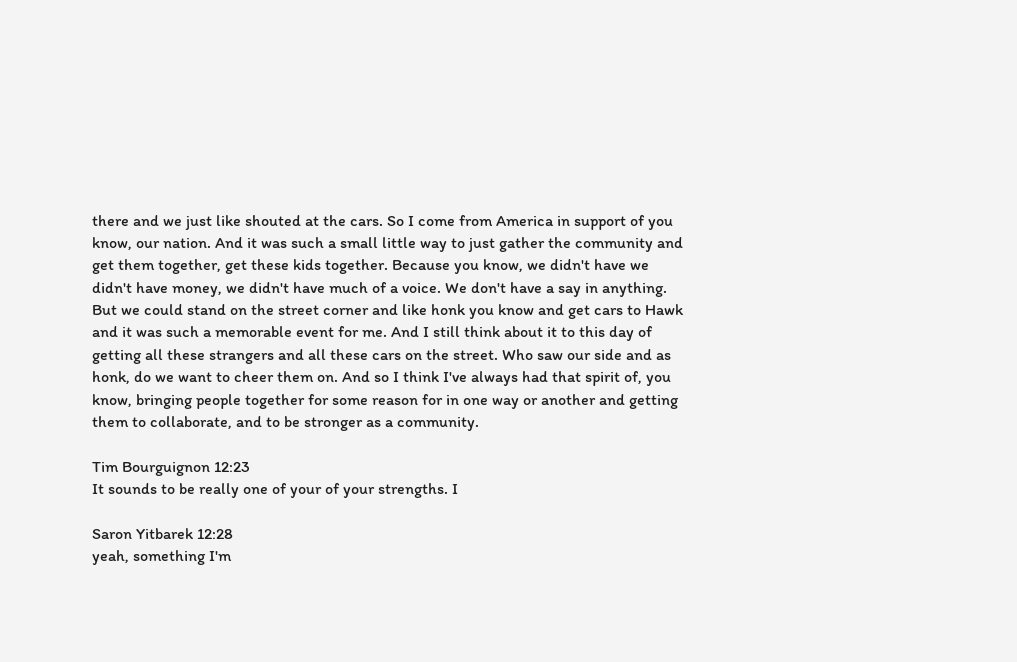there and we just like shouted at the cars. So I come from America in support of you know, our nation. And it was such a small little way to just gather the community and get them together, get these kids together. Because you know, we didn't have we didn't have money, we didn't have much of a voice. We don't have a say in anything. But we could stand on the street corner and like honk you know and get cars to Hawk and it was such a memorable event for me. And I still think about it to this day of getting all these strangers and all these cars on the street. Who saw our side and as honk, do we want to cheer them on. And so I think I've always had that spirit of, you know, bringing people together for some reason for in one way or another and getting them to collaborate, and to be stronger as a community.

Tim Bourguignon 12:23
It sounds to be really one of your of your strengths. I

Saron Yitbarek 12:28
yeah, something I'm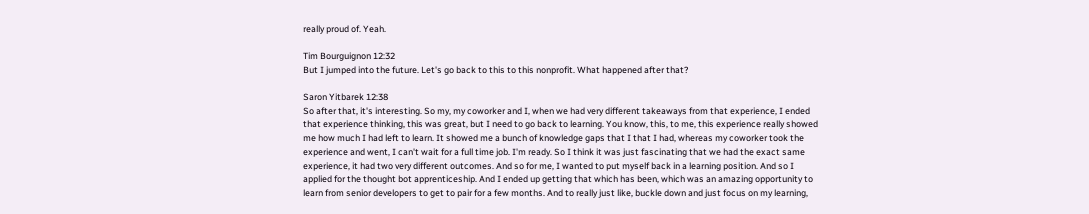really proud of. Yeah.

Tim Bourguignon 12:32
But I jumped into the future. Let's go back to this to this nonprofit. What happened after that?

Saron Yitbarek 12:38
So after that, it's interesting. So my, my coworker and I, when we had very different takeaways from that experience, I ended that experience thinking, this was great, but I need to go back to learning. You know, this, to me, this experience really showed me how much I had left to learn. It showed me a bunch of knowledge gaps that I that I had, whereas my coworker took the experience and went, I can't wait for a full time job. I'm ready. So I think it was just fascinating that we had the exact same experience, it had two very different outcomes. And so for me, I wanted to put myself back in a learning position. And so I applied for the thought bot apprenticeship. And I ended up getting that which has been, which was an amazing opportunity to learn from senior developers to get to pair for a few months. And to really just like, buckle down and just focus on my learning,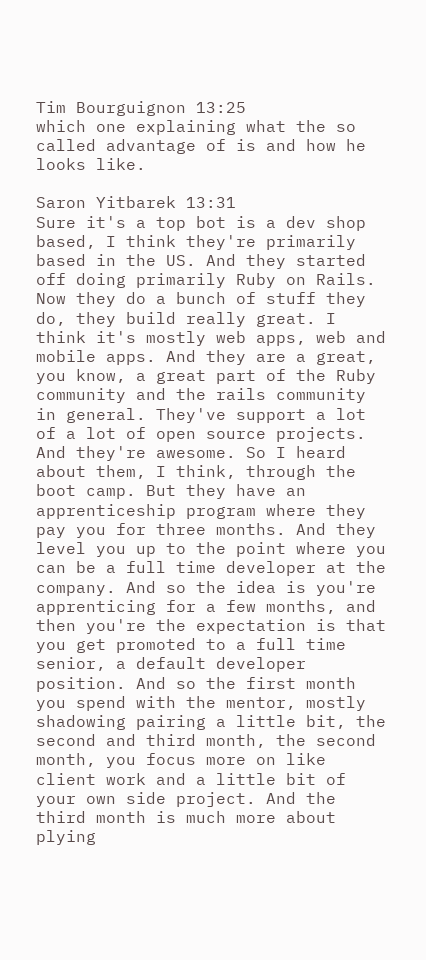Tim Bourguignon 13:25
which one explaining what the so called advantage of is and how he looks like.

Saron Yitbarek 13:31
Sure it's a top bot is a dev shop based, I think they're primarily based in the US. And they started off doing primarily Ruby on Rails. Now they do a bunch of stuff they do, they build really great. I think it's mostly web apps, web and mobile apps. And they are a great, you know, a great part of the Ruby community and the rails community in general. They've support a lot of a lot of open source projects. And they're awesome. So I heard about them, I think, through the boot camp. But they have an apprenticeship program where they pay you for three months. And they level you up to the point where you can be a full time developer at the company. And so the idea is you're apprenticing for a few months, and then you're the expectation is that you get promoted to a full time senior, a default developer position. And so the first month you spend with the mentor, mostly shadowing pairing a little bit, the second and third month, the second month, you focus more on like client work and a little bit of your own side project. And the third month is much more about plying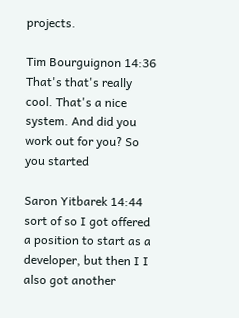projects.

Tim Bourguignon 14:36
That's that's really cool. That's a nice system. And did you work out for you? So you started

Saron Yitbarek 14:44
sort of so I got offered a position to start as a developer, but then I I also got another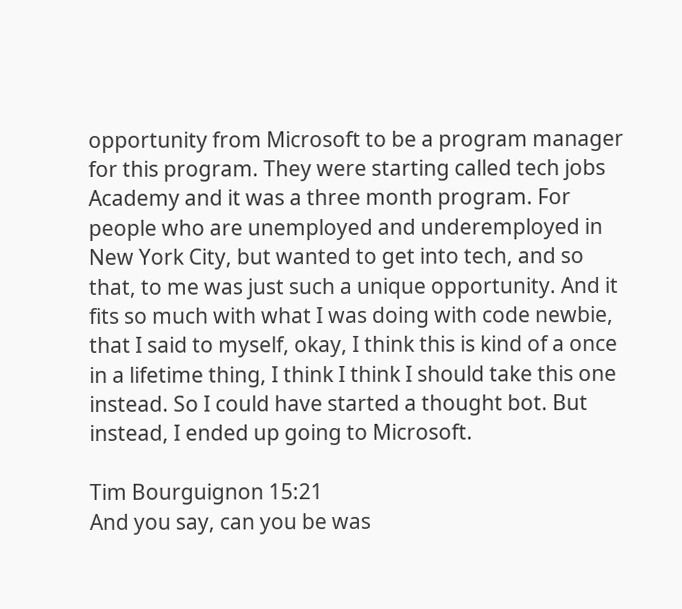opportunity from Microsoft to be a program manager for this program. They were starting called tech jobs Academy and it was a three month program. For people who are unemployed and underemployed in New York City, but wanted to get into tech, and so that, to me was just such a unique opportunity. And it fits so much with what I was doing with code newbie, that I said to myself, okay, I think this is kind of a once in a lifetime thing, I think I think I should take this one instead. So I could have started a thought bot. But instead, I ended up going to Microsoft.

Tim Bourguignon 15:21
And you say, can you be was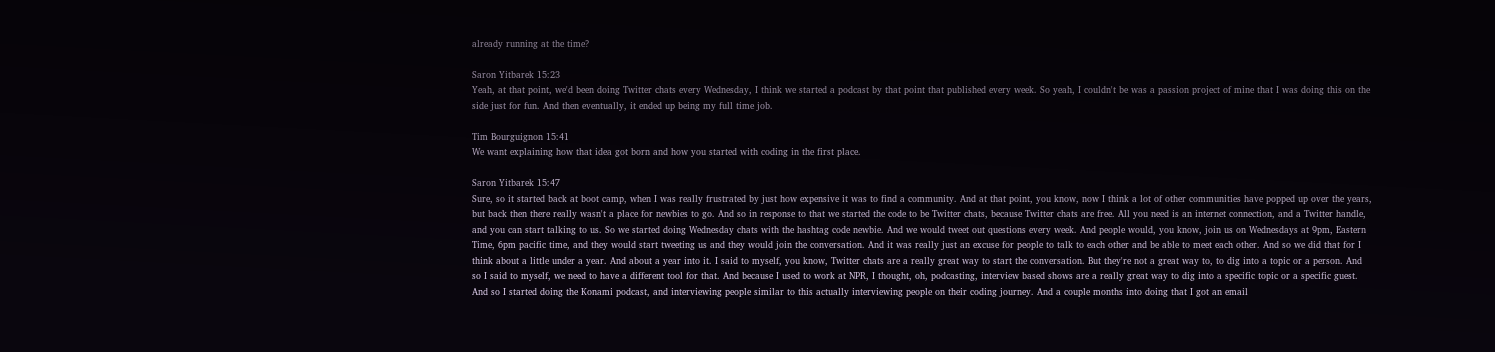already running at the time?

Saron Yitbarek 15:23
Yeah, at that point, we'd been doing Twitter chats every Wednesday, I think we started a podcast by that point that published every week. So yeah, I couldn't be was a passion project of mine that I was doing this on the side just for fun. And then eventually, it ended up being my full time job.

Tim Bourguignon 15:41
We want explaining how that idea got born and how you started with coding in the first place.

Saron Yitbarek 15:47
Sure, so it started back at boot camp, when I was really frustrated by just how expensive it was to find a community. And at that point, you know, now I think a lot of other communities have popped up over the years, but back then there really wasn't a place for newbies to go. And so in response to that we started the code to be Twitter chats, because Twitter chats are free. All you need is an internet connection, and a Twitter handle, and you can start talking to us. So we started doing Wednesday chats with the hashtag code newbie. And we would tweet out questions every week. And people would, you know, join us on Wednesdays at 9pm, Eastern Time, 6pm pacific time, and they would start tweeting us and they would join the conversation. And it was really just an excuse for people to talk to each other and be able to meet each other. And so we did that for I think about a little under a year. And about a year into it. I said to myself, you know, Twitter chats are a really great way to start the conversation. But they're not a great way to, to dig into a topic or a person. And so I said to myself, we need to have a different tool for that. And because I used to work at NPR, I thought, oh, podcasting, interview based shows are a really great way to dig into a specific topic or a specific guest. And so I started doing the Konami podcast, and interviewing people similar to this actually interviewing people on their coding journey. And a couple months into doing that I got an email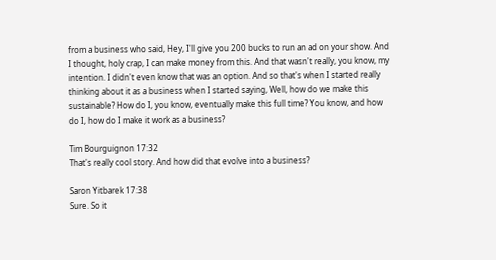from a business who said, Hey, I'll give you 200 bucks to run an ad on your show. And I thought, holy crap, I can make money from this. And that wasn't really, you know, my intention. I didn't even know that was an option. And so that's when I started really thinking about it as a business when I started saying, Well, how do we make this sustainable? How do I, you know, eventually make this full time? You know, and how do I, how do I make it work as a business?

Tim Bourguignon 17:32
That's really cool story. And how did that evolve into a business?

Saron Yitbarek 17:38
Sure. So it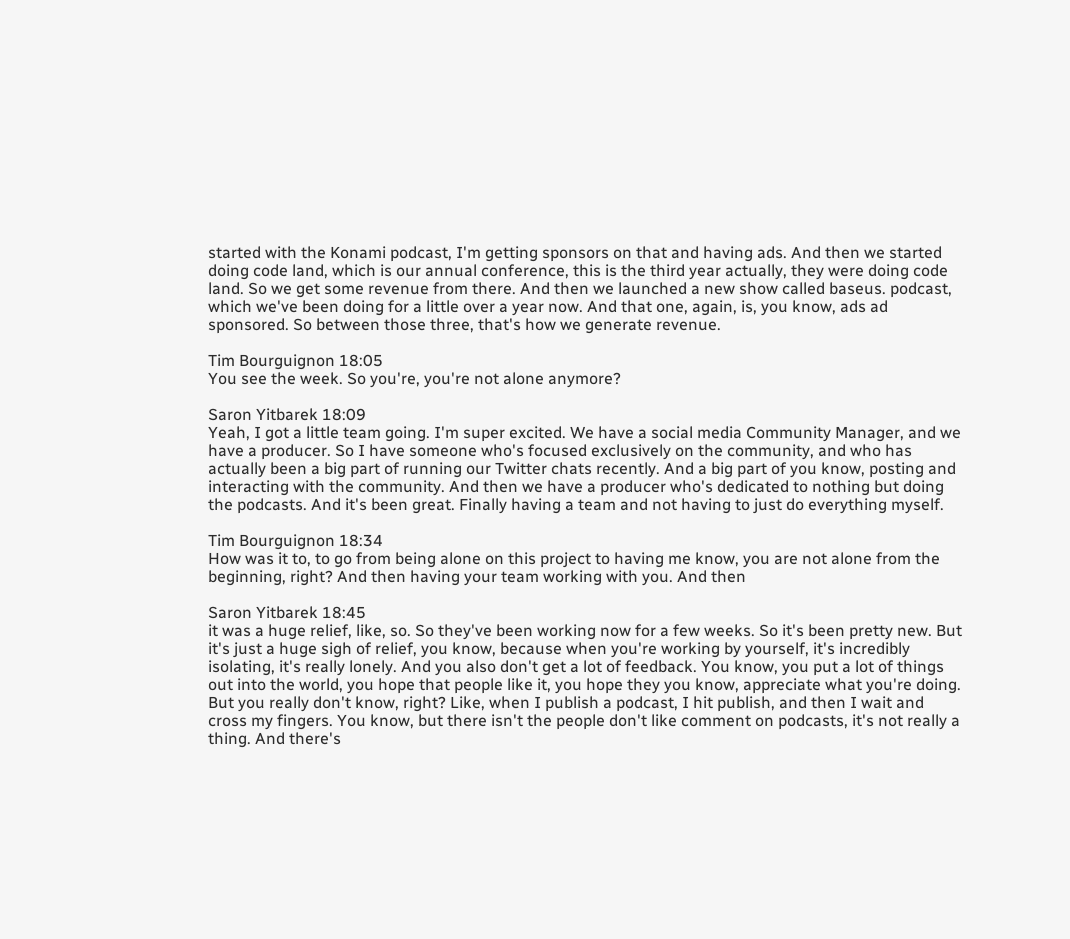started with the Konami podcast, I'm getting sponsors on that and having ads. And then we started doing code land, which is our annual conference, this is the third year actually, they were doing code land. So we get some revenue from there. And then we launched a new show called baseus. podcast, which we've been doing for a little over a year now. And that one, again, is, you know, ads ad sponsored. So between those three, that's how we generate revenue.

Tim Bourguignon 18:05
You see the week. So you're, you're not alone anymore?

Saron Yitbarek 18:09
Yeah, I got a little team going. I'm super excited. We have a social media Community Manager, and we have a producer. So I have someone who's focused exclusively on the community, and who has actually been a big part of running our Twitter chats recently. And a big part of you know, posting and interacting with the community. And then we have a producer who's dedicated to nothing but doing the podcasts. And it's been great. Finally having a team and not having to just do everything myself.

Tim Bourguignon 18:34
How was it to, to go from being alone on this project to having me know, you are not alone from the beginning, right? And then having your team working with you. And then

Saron Yitbarek 18:45
it was a huge relief, like, so. So they've been working now for a few weeks. So it's been pretty new. But it's just a huge sigh of relief, you know, because when you're working by yourself, it's incredibly isolating, it's really lonely. And you also don't get a lot of feedback. You know, you put a lot of things out into the world, you hope that people like it, you hope they you know, appreciate what you're doing. But you really don't know, right? Like, when I publish a podcast, I hit publish, and then I wait and cross my fingers. You know, but there isn't the people don't like comment on podcasts, it's not really a thing. And there's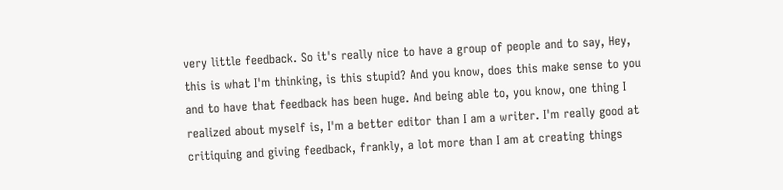very little feedback. So it's really nice to have a group of people and to say, Hey, this is what I'm thinking, is this stupid? And you know, does this make sense to you and to have that feedback has been huge. And being able to, you know, one thing I realized about myself is, I'm a better editor than I am a writer. I'm really good at critiquing and giving feedback, frankly, a lot more than I am at creating things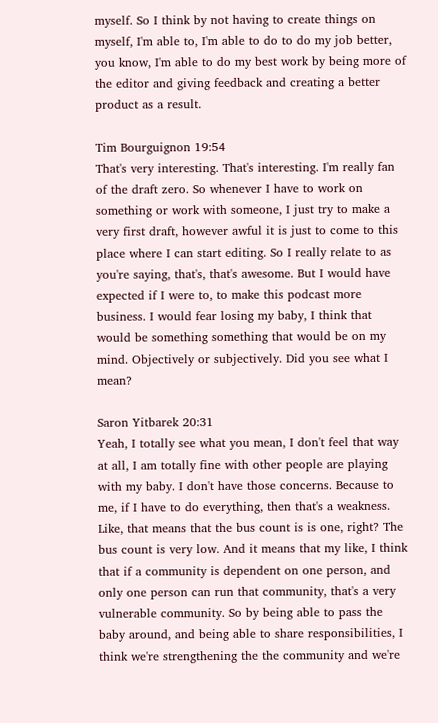myself. So I think by not having to create things on myself, I'm able to, I'm able to do to do my job better, you know, I'm able to do my best work by being more of the editor and giving feedback and creating a better product as a result.

Tim Bourguignon 19:54
That's very interesting. That's interesting. I'm really fan of the draft zero. So whenever I have to work on something or work with someone, I just try to make a very first draft, however awful it is just to come to this place where I can start editing. So I really relate to as you're saying, that's, that's awesome. But I would have expected if I were to, to make this podcast more business. I would fear losing my baby, I think that would be something something that would be on my mind. Objectively or subjectively. Did you see what I mean?

Saron Yitbarek 20:31
Yeah, I totally see what you mean, I don't feel that way at all, I am totally fine with other people are playing with my baby. I don't have those concerns. Because to me, if I have to do everything, then that's a weakness. Like, that means that the bus count is is one, right? The bus count is very low. And it means that my like, I think that if a community is dependent on one person, and only one person can run that community, that's a very vulnerable community. So by being able to pass the baby around, and being able to share responsibilities, I think we're strengthening the the community and we're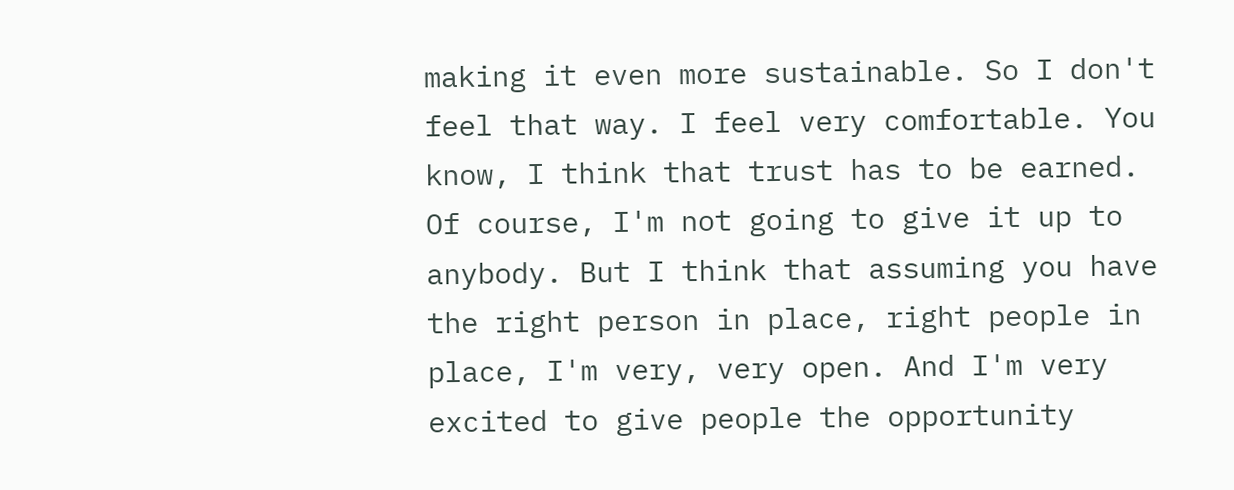making it even more sustainable. So I don't feel that way. I feel very comfortable. You know, I think that trust has to be earned. Of course, I'm not going to give it up to anybody. But I think that assuming you have the right person in place, right people in place, I'm very, very open. And I'm very excited to give people the opportunity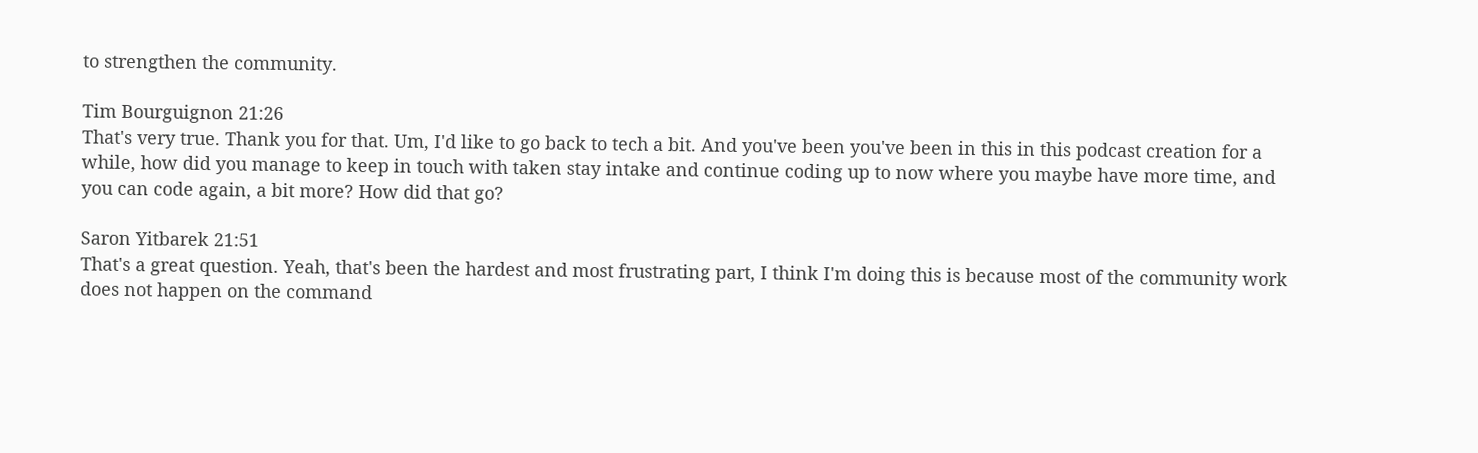to strengthen the community.

Tim Bourguignon 21:26
That's very true. Thank you for that. Um, I'd like to go back to tech a bit. And you've been you've been in this in this podcast creation for a while, how did you manage to keep in touch with taken stay intake and continue coding up to now where you maybe have more time, and you can code again, a bit more? How did that go?

Saron Yitbarek 21:51
That's a great question. Yeah, that's been the hardest and most frustrating part, I think I'm doing this is because most of the community work does not happen on the command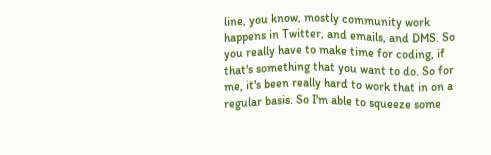line, you know, mostly community work happens in Twitter, and emails, and DMS. So you really have to make time for coding, if that's something that you want to do. So for me, it's been really hard to work that in on a regular basis. So I'm able to squeeze some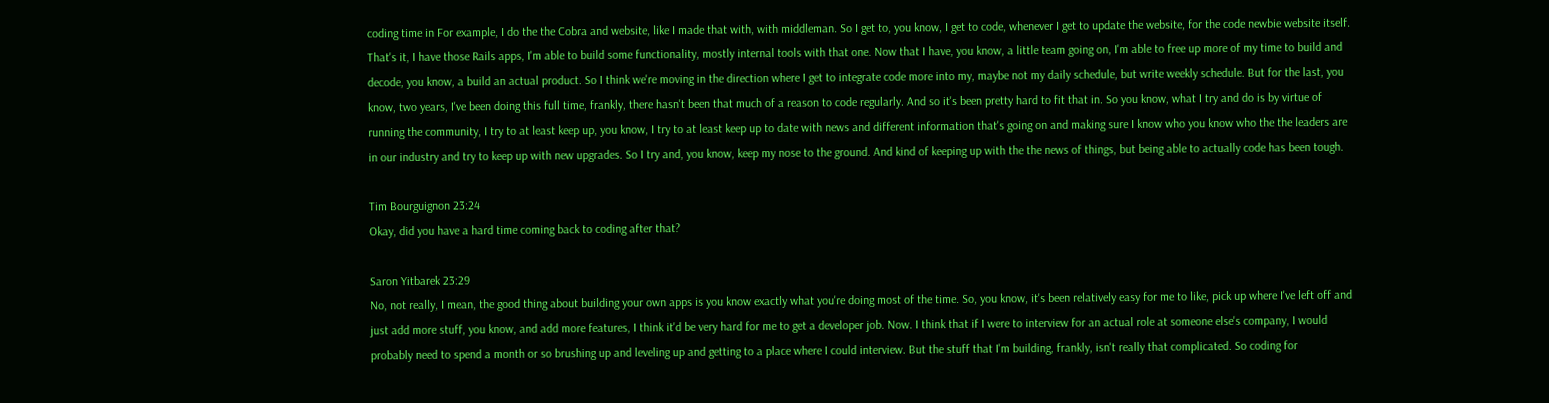coding time in For example, I do the the Cobra and website, like I made that with, with middleman. So I get to, you know, I get to code, whenever I get to update the website, for the code newbie website itself. That's it, I have those Rails apps, I'm able to build some functionality, mostly internal tools with that one. Now that I have, you know, a little team going on, I'm able to free up more of my time to build and decode, you know, a build an actual product. So I think we're moving in the direction where I get to integrate code more into my, maybe not my daily schedule, but write weekly schedule. But for the last, you know, two years, I've been doing this full time, frankly, there hasn't been that much of a reason to code regularly. And so it's been pretty hard to fit that in. So you know, what I try and do is by virtue of running the community, I try to at least keep up, you know, I try to at least keep up to date with news and different information that's going on and making sure I know who you know who the the leaders are in our industry and try to keep up with new upgrades. So I try and, you know, keep my nose to the ground. And kind of keeping up with the the news of things, but being able to actually code has been tough.

Tim Bourguignon 23:24
Okay, did you have a hard time coming back to coding after that?

Saron Yitbarek 23:29
No, not really, I mean, the good thing about building your own apps is you know exactly what you're doing most of the time. So, you know, it's been relatively easy for me to like, pick up where I've left off and just add more stuff, you know, and add more features, I think it'd be very hard for me to get a developer job. Now. I think that if I were to interview for an actual role at someone else's company, I would probably need to spend a month or so brushing up and leveling up and getting to a place where I could interview. But the stuff that I'm building, frankly, isn't really that complicated. So coding for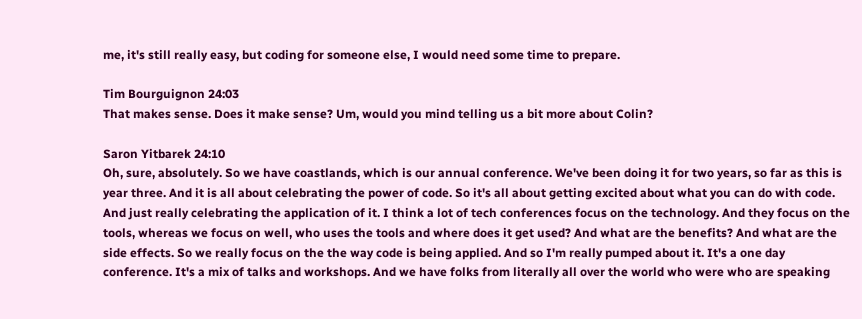me, it's still really easy, but coding for someone else, I would need some time to prepare.

Tim Bourguignon 24:03
That makes sense. Does it make sense? Um, would you mind telling us a bit more about Colin?

Saron Yitbarek 24:10
Oh, sure, absolutely. So we have coastlands, which is our annual conference. We've been doing it for two years, so far as this is year three. And it is all about celebrating the power of code. So it's all about getting excited about what you can do with code. And just really celebrating the application of it. I think a lot of tech conferences focus on the technology. And they focus on the tools, whereas we focus on well, who uses the tools and where does it get used? And what are the benefits? And what are the side effects. So we really focus on the the way code is being applied. And so I'm really pumped about it. It's a one day conference. It's a mix of talks and workshops. And we have folks from literally all over the world who were who are speaking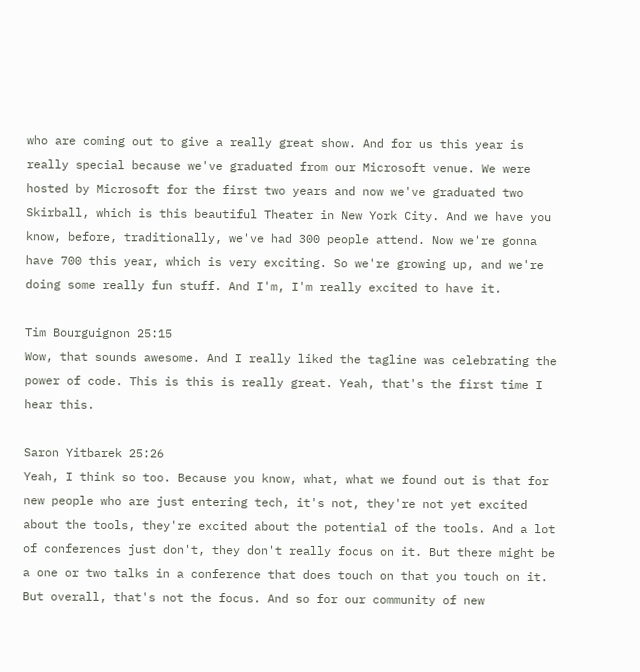who are coming out to give a really great show. And for us this year is really special because we've graduated from our Microsoft venue. We were hosted by Microsoft for the first two years and now we've graduated two Skirball, which is this beautiful Theater in New York City. And we have you know, before, traditionally, we've had 300 people attend. Now we're gonna have 700 this year, which is very exciting. So we're growing up, and we're doing some really fun stuff. And I'm, I'm really excited to have it.

Tim Bourguignon 25:15
Wow, that sounds awesome. And I really liked the tagline was celebrating the power of code. This is this is really great. Yeah, that's the first time I hear this.

Saron Yitbarek 25:26
Yeah, I think so too. Because you know, what, what we found out is that for new people who are just entering tech, it's not, they're not yet excited about the tools, they're excited about the potential of the tools. And a lot of conferences just don't, they don't really focus on it. But there might be a one or two talks in a conference that does touch on that you touch on it. But overall, that's not the focus. And so for our community of new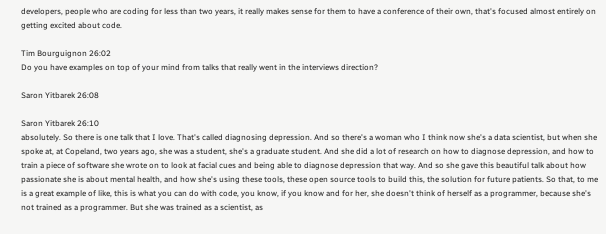developers, people who are coding for less than two years, it really makes sense for them to have a conference of their own, that's focused almost entirely on getting excited about code.

Tim Bourguignon 26:02
Do you have examples on top of your mind from talks that really went in the interviews direction?

Saron Yitbarek 26:08

Saron Yitbarek 26:10
absolutely. So there is one talk that I love. That's called diagnosing depression. And so there's a woman who I think now she's a data scientist, but when she spoke at, at Copeland, two years ago, she was a student, she's a graduate student. And she did a lot of research on how to diagnose depression, and how to train a piece of software she wrote on to look at facial cues and being able to diagnose depression that way. And so she gave this beautiful talk about how passionate she is about mental health, and how she's using these tools, these open source tools to build this, the solution for future patients. So that, to me is a great example of like, this is what you can do with code, you know, if you know and for her, she doesn't think of herself as a programmer, because she's not trained as a programmer. But she was trained as a scientist, as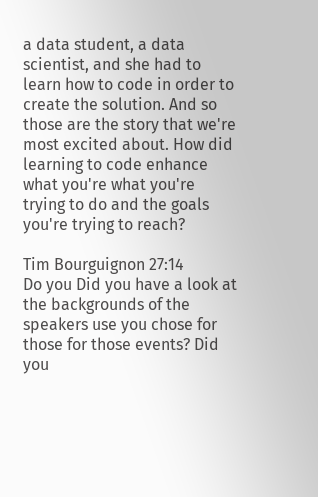a data student, a data scientist, and she had to learn how to code in order to create the solution. And so those are the story that we're most excited about. How did learning to code enhance what you're what you're trying to do and the goals you're trying to reach?

Tim Bourguignon 27:14
Do you Did you have a look at the backgrounds of the speakers use you chose for those for those events? Did you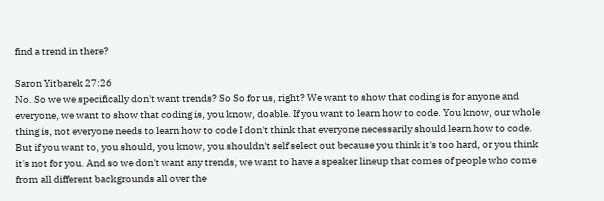find a trend in there?

Saron Yitbarek 27:26
No. So we we specifically don't want trends? So So for us, right? We want to show that coding is for anyone and everyone, we want to show that coding is, you know, doable. If you want to learn how to code. You know, our whole thing is, not everyone needs to learn how to code I don't think that everyone necessarily should learn how to code. But if you want to, you should, you know, you shouldn't self select out because you think it's too hard, or you think it's not for you. And so we don't want any trends, we want to have a speaker lineup that comes of people who come from all different backgrounds all over the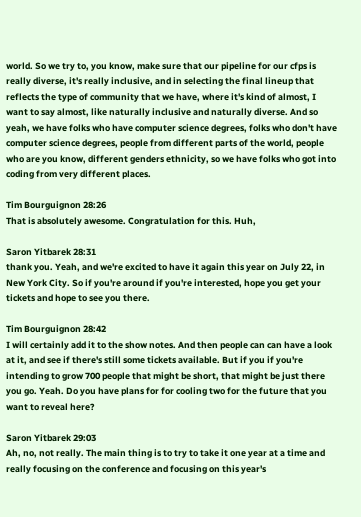world. So we try to, you know, make sure that our pipeline for our cfps is really diverse, it's really inclusive, and in selecting the final lineup that reflects the type of community that we have, where it's kind of almost, I want to say almost, like naturally inclusive and naturally diverse. And so yeah, we have folks who have computer science degrees, folks who don't have computer science degrees, people from different parts of the world, people who are you know, different genders ethnicity, so we have folks who got into coding from very different places.

Tim Bourguignon 28:26
That is absolutely awesome. Congratulation for this. Huh,

Saron Yitbarek 28:31
thank you. Yeah, and we're excited to have it again this year on July 22, in New York City. So if you're around if you're interested, hope you get your tickets and hope to see you there.

Tim Bourguignon 28:42
I will certainly add it to the show notes. And then people can can have a look at it, and see if there's still some tickets available. But if you if you're intending to grow 700 people that might be short, that might be just there you go. Yeah. Do you have plans for for cooling two for the future that you want to reveal here?

Saron Yitbarek 29:03
Ah, no, not really. The main thing is to try to take it one year at a time and really focusing on the conference and focusing on this year's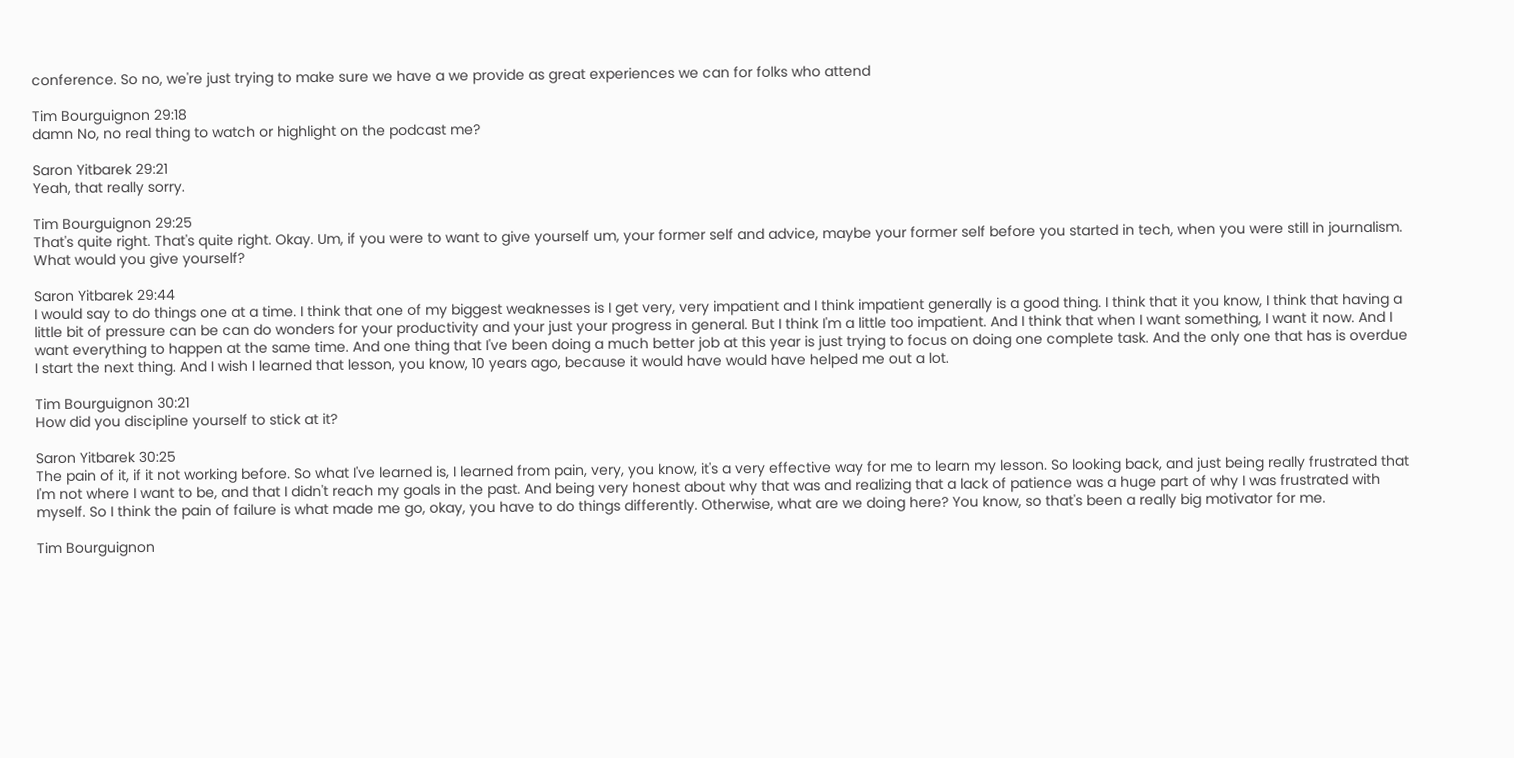conference. So no, we're just trying to make sure we have a we provide as great experiences we can for folks who attend

Tim Bourguignon 29:18
damn No, no real thing to watch or highlight on the podcast me?

Saron Yitbarek 29:21
Yeah, that really sorry.

Tim Bourguignon 29:25
That's quite right. That's quite right. Okay. Um, if you were to want to give yourself um, your former self and advice, maybe your former self before you started in tech, when you were still in journalism. What would you give yourself?

Saron Yitbarek 29:44
I would say to do things one at a time. I think that one of my biggest weaknesses is I get very, very impatient and I think impatient generally is a good thing. I think that it you know, I think that having a little bit of pressure can be can do wonders for your productivity and your just your progress in general. But I think I'm a little too impatient. And I think that when I want something, I want it now. And I want everything to happen at the same time. And one thing that I've been doing a much better job at this year is just trying to focus on doing one complete task. And the only one that has is overdue I start the next thing. And I wish I learned that lesson, you know, 10 years ago, because it would have would have helped me out a lot.

Tim Bourguignon 30:21
How did you discipline yourself to stick at it?

Saron Yitbarek 30:25
The pain of it, if it not working before. So what I've learned is, I learned from pain, very, you know, it's a very effective way for me to learn my lesson. So looking back, and just being really frustrated that I'm not where I want to be, and that I didn't reach my goals in the past. And being very honest about why that was and realizing that a lack of patience was a huge part of why I was frustrated with myself. So I think the pain of failure is what made me go, okay, you have to do things differently. Otherwise, what are we doing here? You know, so that's been a really big motivator for me.

Tim Bourguignon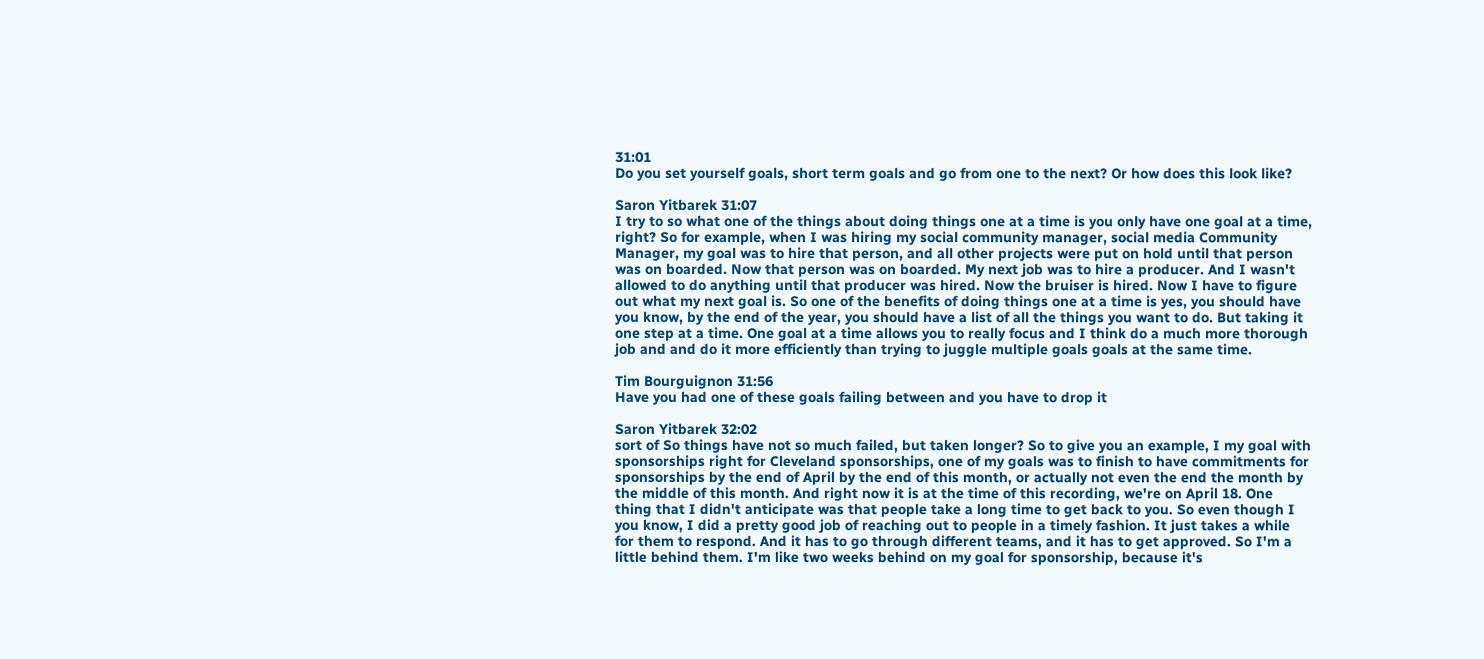31:01
Do you set yourself goals, short term goals and go from one to the next? Or how does this look like?

Saron Yitbarek 31:07
I try to so what one of the things about doing things one at a time is you only have one goal at a time, right? So for example, when I was hiring my social community manager, social media Community Manager, my goal was to hire that person, and all other projects were put on hold until that person was on boarded. Now that person was on boarded. My next job was to hire a producer. And I wasn't allowed to do anything until that producer was hired. Now the bruiser is hired. Now I have to figure out what my next goal is. So one of the benefits of doing things one at a time is yes, you should have you know, by the end of the year, you should have a list of all the things you want to do. But taking it one step at a time. One goal at a time allows you to really focus and I think do a much more thorough job and and do it more efficiently than trying to juggle multiple goals goals at the same time.

Tim Bourguignon 31:56
Have you had one of these goals failing between and you have to drop it

Saron Yitbarek 32:02
sort of So things have not so much failed, but taken longer? So to give you an example, I my goal with sponsorships right for Cleveland sponsorships, one of my goals was to finish to have commitments for sponsorships by the end of April by the end of this month, or actually not even the end the month by the middle of this month. And right now it is at the time of this recording, we're on April 18. One thing that I didn't anticipate was that people take a long time to get back to you. So even though I you know, I did a pretty good job of reaching out to people in a timely fashion. It just takes a while for them to respond. And it has to go through different teams, and it has to get approved. So I'm a little behind them. I'm like two weeks behind on my goal for sponsorship, because it's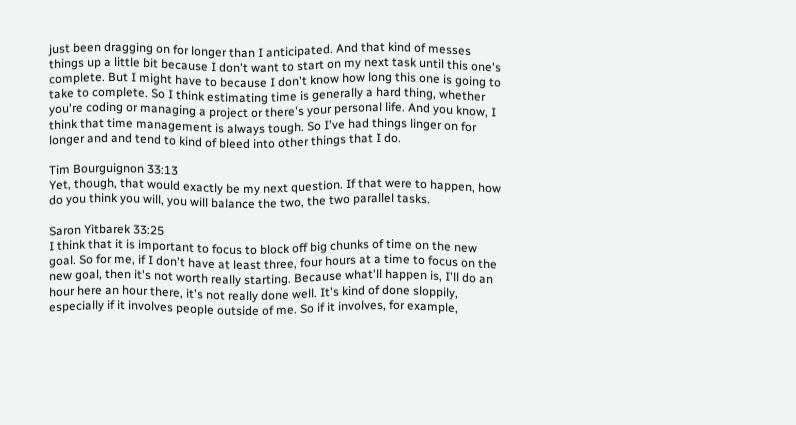just been dragging on for longer than I anticipated. And that kind of messes things up a little bit because I don't want to start on my next task until this one's complete. But I might have to because I don't know how long this one is going to take to complete. So I think estimating time is generally a hard thing, whether you're coding or managing a project or there's your personal life. And you know, I think that time management is always tough. So I've had things linger on for longer and and tend to kind of bleed into other things that I do.

Tim Bourguignon 33:13
Yet, though, that would exactly be my next question. If that were to happen, how do you think you will, you will balance the two, the two parallel tasks.

Saron Yitbarek 33:25
I think that it is important to focus to block off big chunks of time on the new goal. So for me, if I don't have at least three, four hours at a time to focus on the new goal, then it's not worth really starting. Because what'll happen is, I'll do an hour here an hour there, it's not really done well. It's kind of done sloppily, especially if it involves people outside of me. So if it involves, for example,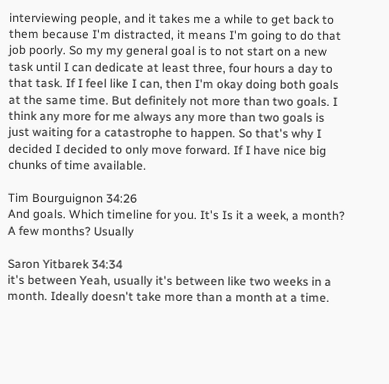interviewing people, and it takes me a while to get back to them because I'm distracted, it means I'm going to do that job poorly. So my my general goal is to not start on a new task until I can dedicate at least three, four hours a day to that task. If I feel like I can, then I'm okay doing both goals at the same time. But definitely not more than two goals. I think any more for me always any more than two goals is just waiting for a catastrophe to happen. So that's why I decided I decided to only move forward. If I have nice big chunks of time available.

Tim Bourguignon 34:26
And goals. Which timeline for you. It's Is it a week, a month? A few months? Usually

Saron Yitbarek 34:34
it's between Yeah, usually it's between like two weeks in a month. Ideally doesn't take more than a month at a time.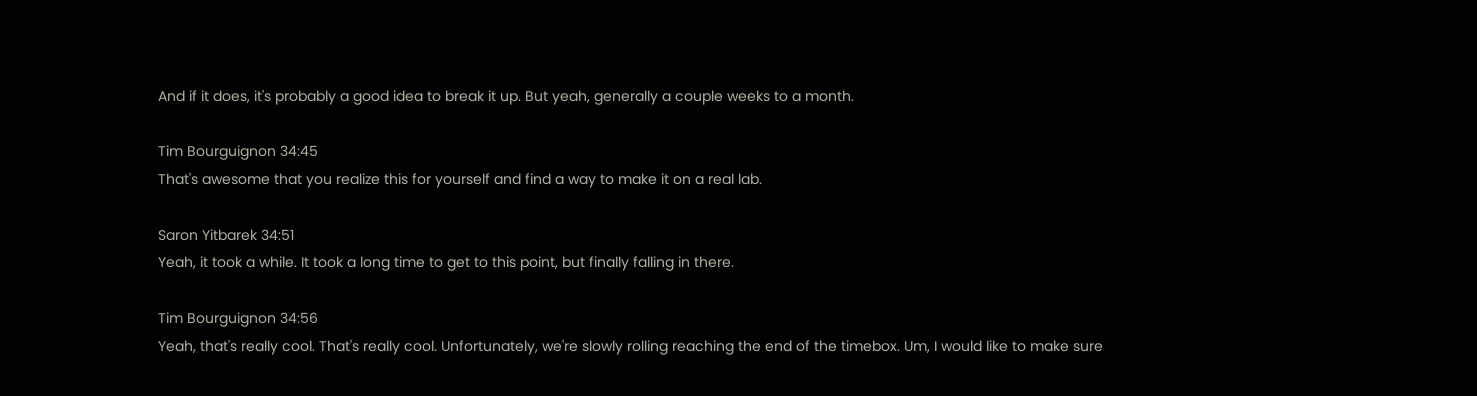And if it does, it's probably a good idea to break it up. But yeah, generally a couple weeks to a month.

Tim Bourguignon 34:45
That's awesome that you realize this for yourself and find a way to make it on a real lab.

Saron Yitbarek 34:51
Yeah, it took a while. It took a long time to get to this point, but finally falling in there.

Tim Bourguignon 34:56
Yeah, that's really cool. That's really cool. Unfortunately, we're slowly rolling reaching the end of the timebox. Um, I would like to make sure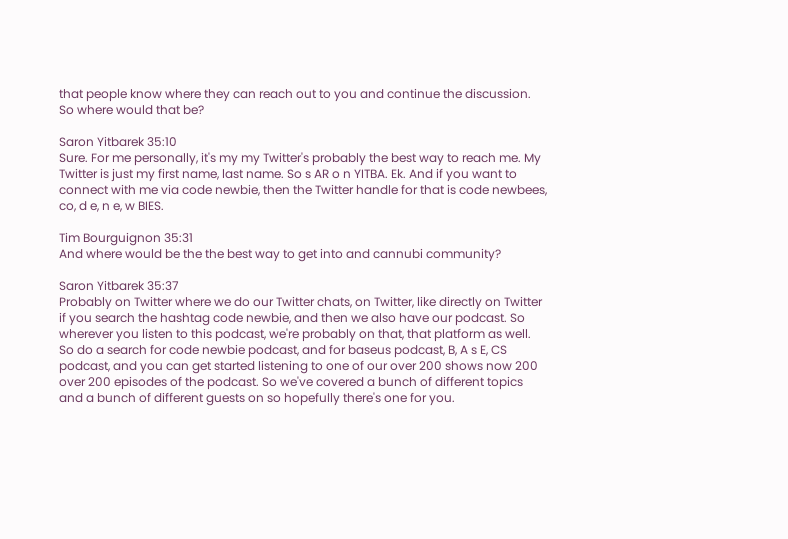that people know where they can reach out to you and continue the discussion. So where would that be?

Saron Yitbarek 35:10
Sure. For me personally, it's my my Twitter's probably the best way to reach me. My Twitter is just my first name, last name. So s AR o n YITBA. Ek. And if you want to connect with me via code newbie, then the Twitter handle for that is code newbees, co, d e, n e, w BIES.

Tim Bourguignon 35:31
And where would be the the best way to get into and cannubi community?

Saron Yitbarek 35:37
Probably on Twitter where we do our Twitter chats, on Twitter, like directly on Twitter if you search the hashtag code newbie, and then we also have our podcast. So wherever you listen to this podcast, we're probably on that, that platform as well. So do a search for code newbie podcast, and for baseus podcast, B, A s E, CS podcast, and you can get started listening to one of our over 200 shows now 200 over 200 episodes of the podcast. So we've covered a bunch of different topics and a bunch of different guests on so hopefully there's one for you.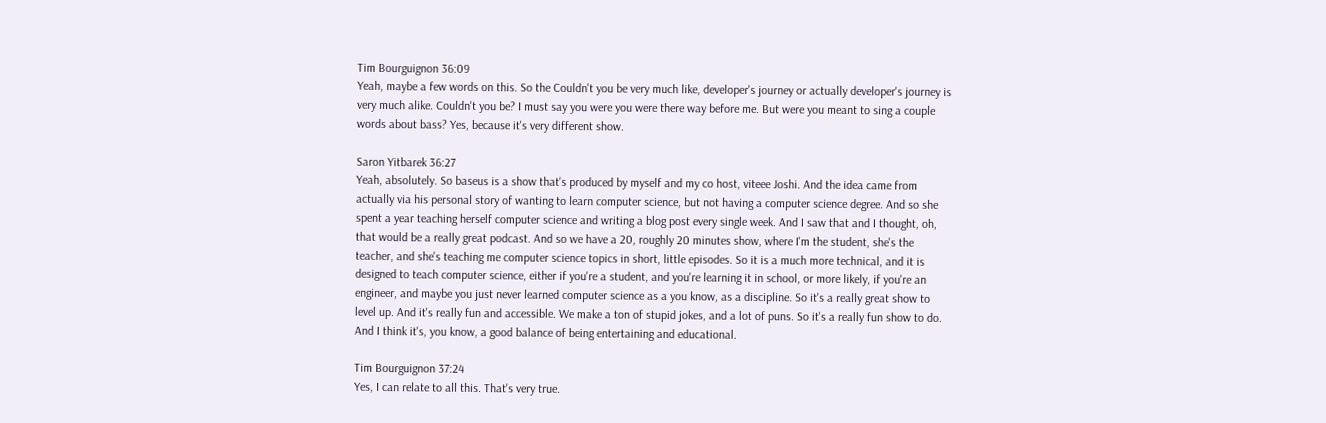Tim Bourguignon 36:09
Yeah, maybe a few words on this. So the Couldn't you be very much like, developer's journey or actually developer's journey is very much alike. Couldn't you be? I must say you were you were there way before me. But were you meant to sing a couple words about bass? Yes, because it's very different show.

Saron Yitbarek 36:27
Yeah, absolutely. So baseus is a show that's produced by myself and my co host, viteee Joshi. And the idea came from actually via his personal story of wanting to learn computer science, but not having a computer science degree. And so she spent a year teaching herself computer science and writing a blog post every single week. And I saw that and I thought, oh, that would be a really great podcast. And so we have a 20, roughly 20 minutes show, where I'm the student, she's the teacher, and she's teaching me computer science topics in short, little episodes. So it is a much more technical, and it is designed to teach computer science, either if you're a student, and you're learning it in school, or more likely, if you're an engineer, and maybe you just never learned computer science as a you know, as a discipline. So it's a really great show to level up. And it's really fun and accessible. We make a ton of stupid jokes, and a lot of puns. So it's a really fun show to do. And I think it's, you know, a good balance of being entertaining and educational.

Tim Bourguignon 37:24
Yes, I can relate to all this. That's very true.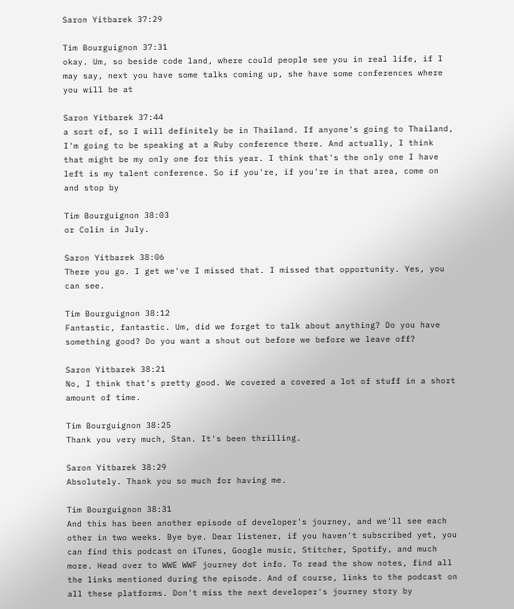Saron Yitbarek 37:29

Tim Bourguignon 37:31
okay. Um, so beside code land, where could people see you in real life, if I may say, next you have some talks coming up, she have some conferences where you will be at

Saron Yitbarek 37:44
a sort of, so I will definitely be in Thailand. If anyone's going to Thailand, I'm going to be speaking at a Ruby conference there. And actually, I think that might be my only one for this year. I think that's the only one I have left is my talent conference. So if you're, if you're in that area, come on and stop by

Tim Bourguignon 38:03
or Colin in July.

Saron Yitbarek 38:06
There you go. I get we've I missed that. I missed that opportunity. Yes, you can see.

Tim Bourguignon 38:12
Fantastic, fantastic. Um, did we forget to talk about anything? Do you have something good? Do you want a shout out before we before we leave off?

Saron Yitbarek 38:21
No, I think that's pretty good. We covered a covered a lot of stuff in a short amount of time.

Tim Bourguignon 38:25
Thank you very much, Stan. It's been thrilling.

Saron Yitbarek 38:29
Absolutely. Thank you so much for having me.

Tim Bourguignon 38:31
And this has been another episode of developer's journey, and we'll see each other in two weeks. Bye bye. Dear listener, if you haven't subscribed yet, you can find this podcast on iTunes, Google music, Stitcher, Spotify, and much more. Head over to WWE WWF journey dot info. To read the show notes, find all the links mentioned during the episode. And of course, links to the podcast on all these platforms. Don't miss the next developer's journey story by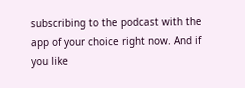subscribing to the podcast with the app of your choice right now. And if you like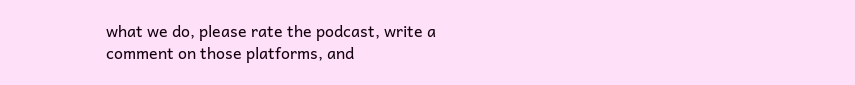what we do, please rate the podcast, write a comment on those platforms, and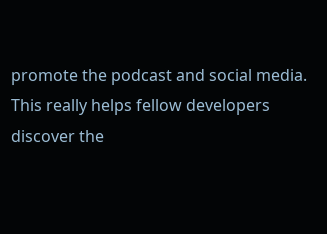promote the podcast and social media. This really helps fellow developers discover the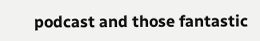podcast and those fantastic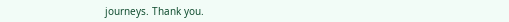journeys. Thank you.